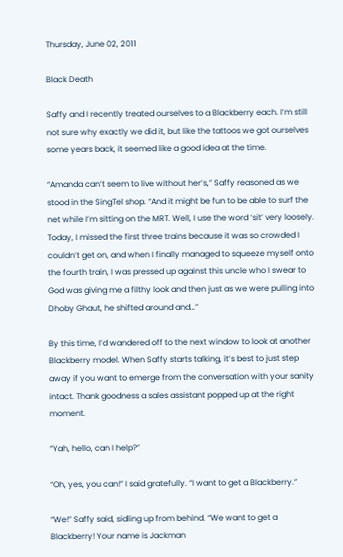Thursday, June 02, 2011

Black Death

Saffy and I recently treated ourselves to a Blackberry each. I’m still not sure why exactly we did it, but like the tattoos we got ourselves some years back, it seemed like a good idea at the time.

“Amanda can’t seem to live without her’s,” Saffy reasoned as we stood in the SingTel shop. “And it might be fun to be able to surf the net while I’m sitting on the MRT. Well, I use the word ‘sit’ very loosely. Today, I missed the first three trains because it was so crowded I couldn’t get on, and when I finally managed to squeeze myself onto the fourth train, I was pressed up against this uncle who I swear to God was giving me a filthy look and then just as we were pulling into Dhoby Ghaut, he shifted around and…”

By this time, I’d wandered off to the next window to look at another Blackberry model. When Saffy starts talking, it’s best to just step away if you want to emerge from the conversation with your sanity intact. Thank goodness a sales assistant popped up at the right moment.

“Yah, hello, can I help?”

“Oh, yes, you can!” I said gratefully. “I want to get a Blackberry.”

“We!” Saffy said, sidling up from behind. “We want to get a Blackberry! Your name is Jackman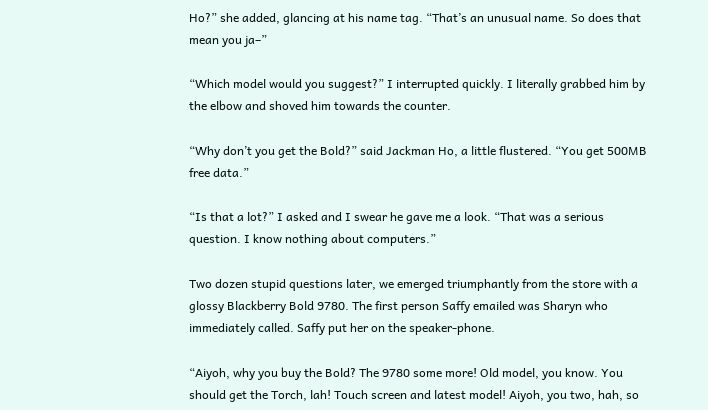Ho?” she added, glancing at his name tag. “That’s an unusual name. So does that mean you ja–”

“Which model would you suggest?” I interrupted quickly. I literally grabbed him by the elbow and shoved him towards the counter.

“Why don’t you get the Bold?” said Jackman Ho, a little flustered. “You get 500MB free data.”

“Is that a lot?” I asked and I swear he gave me a look. “That was a serious question. I know nothing about computers.”

Two dozen stupid questions later, we emerged triumphantly from the store with a glossy Blackberry Bold 9780. The first person Saffy emailed was Sharyn who immediately called. Saffy put her on the speaker-phone.

“Aiyoh, why you buy the Bold? The 9780 some more! Old model, you know. You should get the Torch, lah! Touch screen and latest model! Aiyoh, you two, hah, so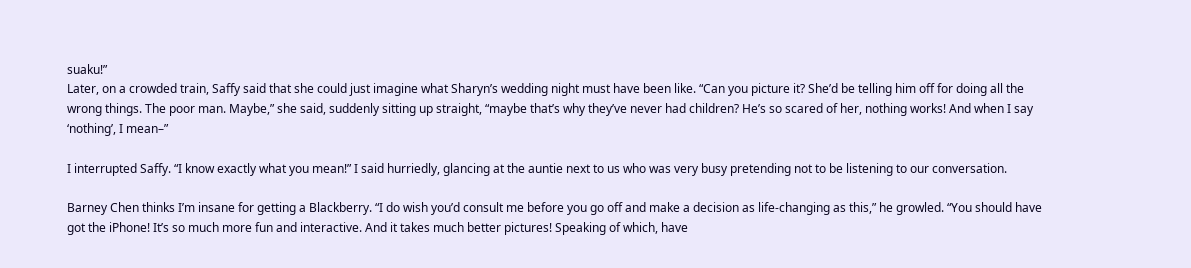suaku!”
Later, on a crowded train, Saffy said that she could just imagine what Sharyn’s wedding night must have been like. “Can you picture it? She’d be telling him off for doing all the wrong things. The poor man. Maybe,” she said, suddenly sitting up straight, “maybe that’s why they’ve never had children? He’s so scared of her, nothing works! And when I say ‘nothing’, I mean–”

I interrupted Saffy. “I know exactly what you mean!” I said hurriedly, glancing at the auntie next to us who was very busy pretending not to be listening to our conversation.

Barney Chen thinks I’m insane for getting a Blackberry. “I do wish you’d consult me before you go off and make a decision as life-changing as this,” he growled. “You should have got the iPhone! It’s so much more fun and interactive. And it takes much better pictures! Speaking of which, have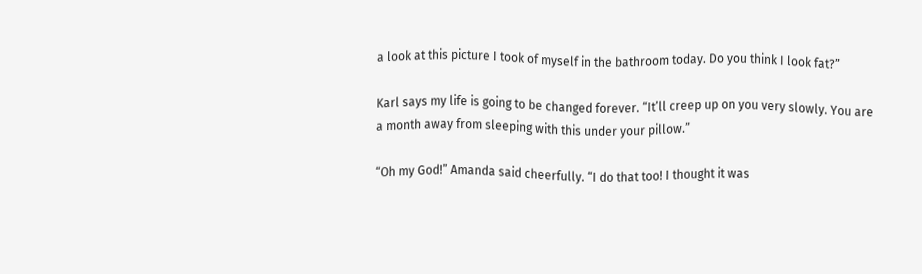a look at this picture I took of myself in the bathroom today. Do you think I look fat?”

Karl says my life is going to be changed forever. “It’ll creep up on you very slowly. You are a month away from sleeping with this under your pillow.”

“Oh my God!” Amanda said cheerfully. “I do that too! I thought it was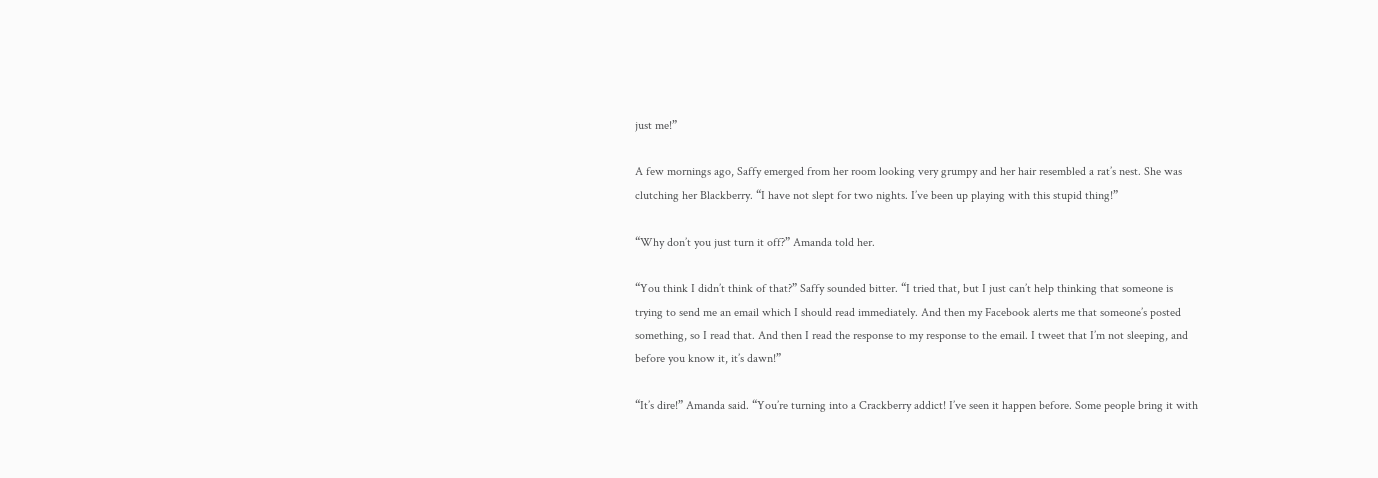just me!”

A few mornings ago, Saffy emerged from her room looking very grumpy and her hair resembled a rat’s nest. She was clutching her Blackberry. “I have not slept for two nights. I’ve been up playing with this stupid thing!”

“Why don’t you just turn it off?” Amanda told her.

“You think I didn’t think of that?” Saffy sounded bitter. “I tried that, but I just can’t help thinking that someone is trying to send me an email which I should read immediately. And then my Facebook alerts me that someone’s posted something, so I read that. And then I read the response to my response to the email. I tweet that I’m not sleeping, and before you know it, it’s dawn!”

“It’s dire!” Amanda said. “You’re turning into a Crackberry addict! I’ve seen it happen before. Some people bring it with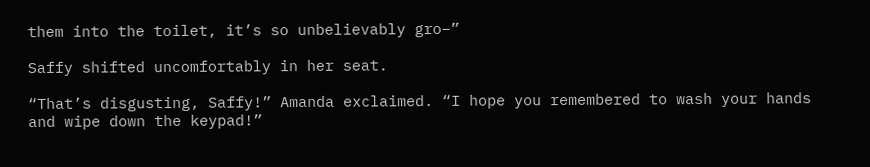them into the toilet, it’s so unbelievably gro–”

Saffy shifted uncomfortably in her seat.

“That’s disgusting, Saffy!” Amanda exclaimed. “I hope you remembered to wash your hands and wipe down the keypad!”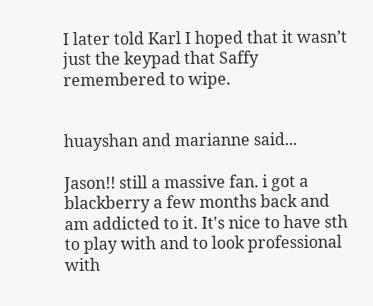I later told Karl I hoped that it wasn’t just the keypad that Saffy remembered to wipe.


huayshan and marianne said...

Jason!! still a massive fan. i got a blackberry a few months back and am addicted to it. It's nice to have sth to play with and to look professional with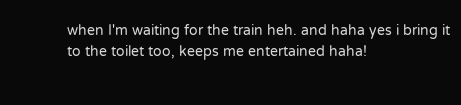when I'm waiting for the train heh. and haha yes i bring it to the toilet too, keeps me entertained haha!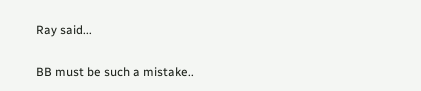Ray said...

BB must be such a mistake..